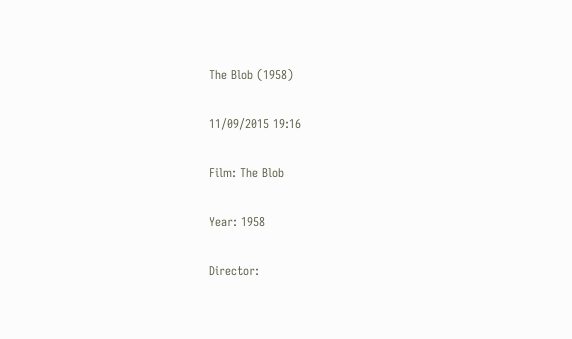The Blob (1958)

11/09/2015 19:16

Film: The Blob

Year: 1958

Director: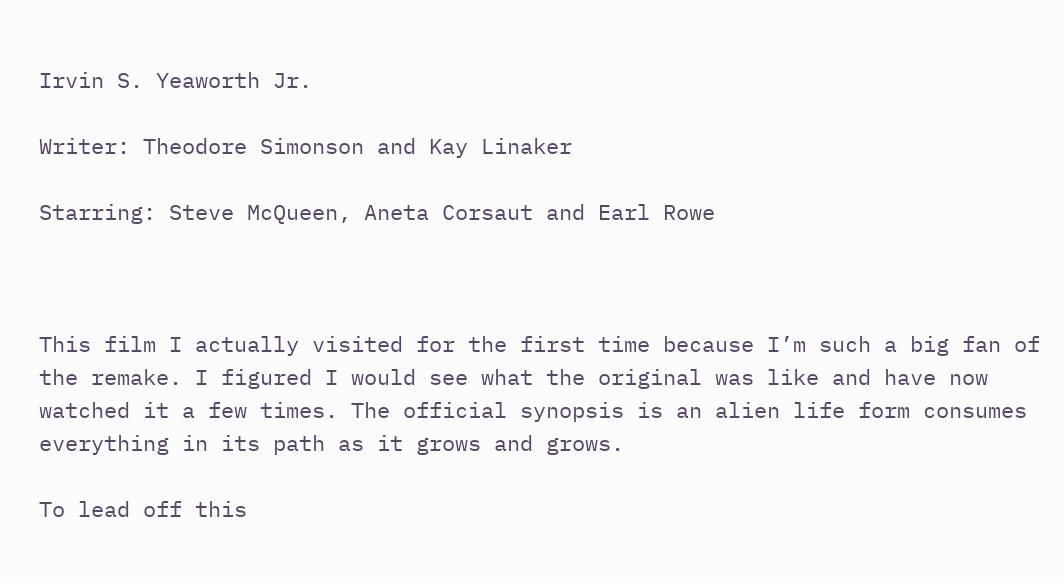Irvin S. Yeaworth Jr.

Writer: Theodore Simonson and Kay Linaker

Starring: Steve McQueen, Aneta Corsaut and Earl Rowe



This film I actually visited for the first time because I’m such a big fan of the remake. I figured I would see what the original was like and have now watched it a few times. The official synopsis is an alien life form consumes everything in its path as it grows and grows.

To lead off this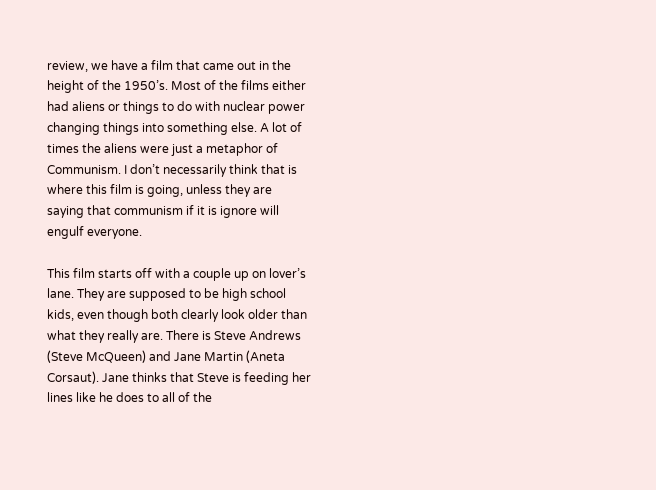review, we have a film that came out in the height of the 1950’s. Most of the films either had aliens or things to do with nuclear power changing things into something else. A lot of times the aliens were just a metaphor of Communism. I don’t necessarily think that is where this film is going, unless they are saying that communism if it is ignore will engulf everyone.

This film starts off with a couple up on lover’s lane. They are supposed to be high school kids, even though both clearly look older than what they really are. There is Steve Andrews (Steve McQueen) and Jane Martin (Aneta Corsaut). Jane thinks that Steve is feeding her lines like he does to all of the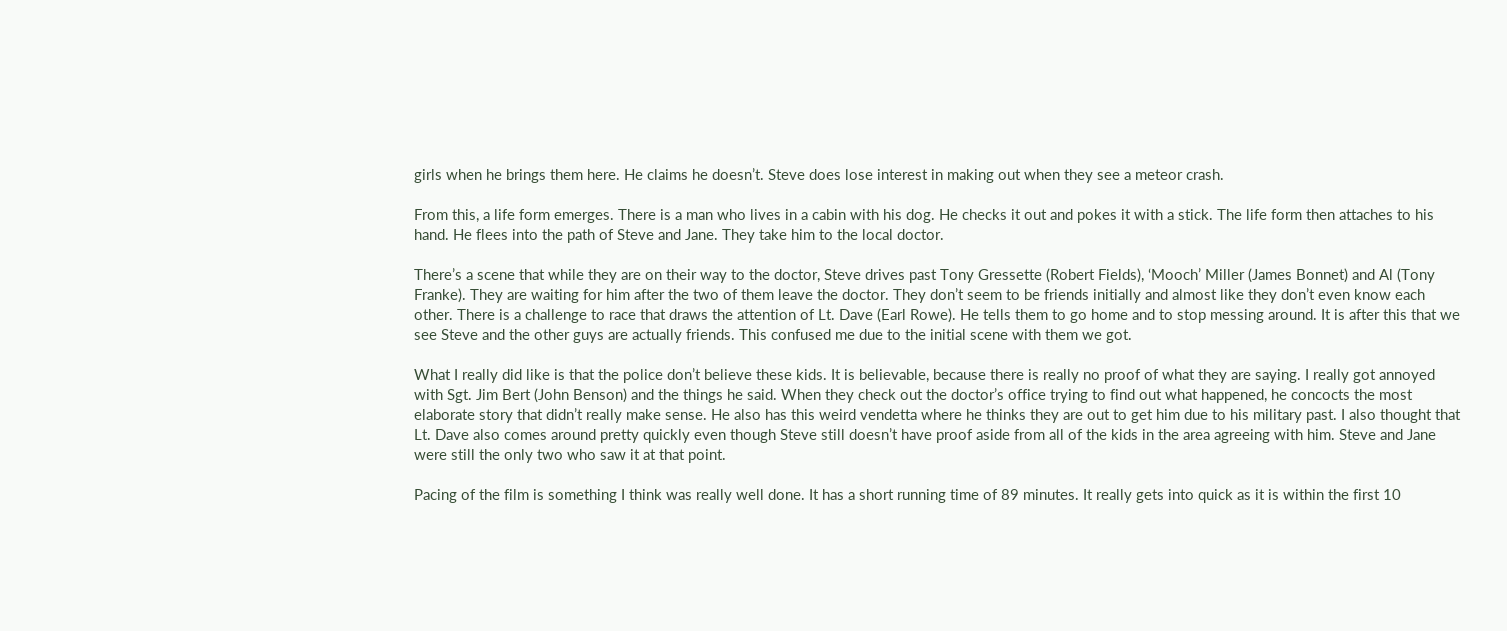girls when he brings them here. He claims he doesn’t. Steve does lose interest in making out when they see a meteor crash.

From this, a life form emerges. There is a man who lives in a cabin with his dog. He checks it out and pokes it with a stick. The life form then attaches to his hand. He flees into the path of Steve and Jane. They take him to the local doctor.

There’s a scene that while they are on their way to the doctor, Steve drives past Tony Gressette (Robert Fields), ‘Mooch’ Miller (James Bonnet) and Al (Tony Franke). They are waiting for him after the two of them leave the doctor. They don’t seem to be friends initially and almost like they don’t even know each other. There is a challenge to race that draws the attention of Lt. Dave (Earl Rowe). He tells them to go home and to stop messing around. It is after this that we see Steve and the other guys are actually friends. This confused me due to the initial scene with them we got.

What I really did like is that the police don’t believe these kids. It is believable, because there is really no proof of what they are saying. I really got annoyed with Sgt. Jim Bert (John Benson) and the things he said. When they check out the doctor’s office trying to find out what happened, he concocts the most elaborate story that didn’t really make sense. He also has this weird vendetta where he thinks they are out to get him due to his military past. I also thought that Lt. Dave also comes around pretty quickly even though Steve still doesn’t have proof aside from all of the kids in the area agreeing with him. Steve and Jane were still the only two who saw it at that point.

Pacing of the film is something I think was really well done. It has a short running time of 89 minutes. It really gets into quick as it is within the first 10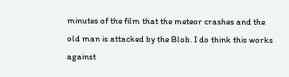minutes of the film that the meteor crashes and the old man is attacked by the Blob. I do think this works against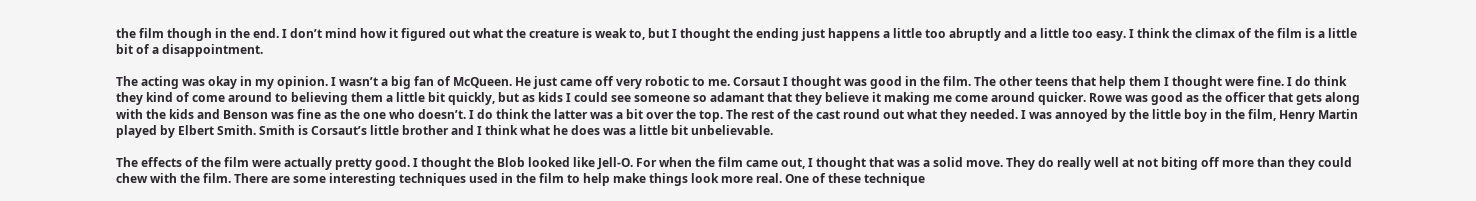the film though in the end. I don’t mind how it figured out what the creature is weak to, but I thought the ending just happens a little too abruptly and a little too easy. I think the climax of the film is a little bit of a disappointment.

The acting was okay in my opinion. I wasn’t a big fan of McQueen. He just came off very robotic to me. Corsaut I thought was good in the film. The other teens that help them I thought were fine. I do think they kind of come around to believing them a little bit quickly, but as kids I could see someone so adamant that they believe it making me come around quicker. Rowe was good as the officer that gets along with the kids and Benson was fine as the one who doesn’t. I do think the latter was a bit over the top. The rest of the cast round out what they needed. I was annoyed by the little boy in the film, Henry Martin played by Elbert Smith. Smith is Corsaut’s little brother and I think what he does was a little bit unbelievable.

The effects of the film were actually pretty good. I thought the Blob looked like Jell-O. For when the film came out, I thought that was a solid move. They do really well at not biting off more than they could chew with the film. There are some interesting techniques used in the film to help make things look more real. One of these technique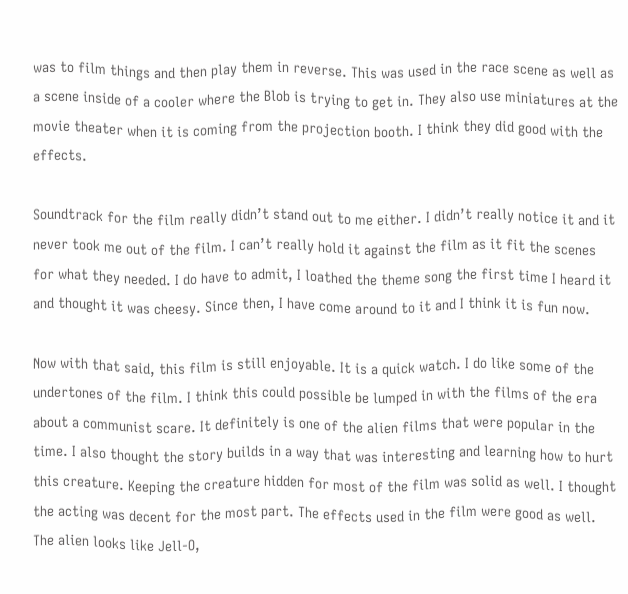was to film things and then play them in reverse. This was used in the race scene as well as a scene inside of a cooler where the Blob is trying to get in. They also use miniatures at the movie theater when it is coming from the projection booth. I think they did good with the effects.

Soundtrack for the film really didn’t stand out to me either. I didn’t really notice it and it never took me out of the film. I can’t really hold it against the film as it fit the scenes for what they needed. I do have to admit, I loathed the theme song the first time I heard it and thought it was cheesy. Since then, I have come around to it and I think it is fun now.

Now with that said, this film is still enjoyable. It is a quick watch. I do like some of the undertones of the film. I think this could possible be lumped in with the films of the era about a communist scare. It definitely is one of the alien films that were popular in the time. I also thought the story builds in a way that was interesting and learning how to hurt this creature. Keeping the creature hidden for most of the film was solid as well. I thought the acting was decent for the most part. The effects used in the film were good as well. The alien looks like Jell-O,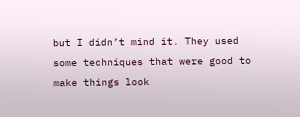but I didn’t mind it. They used some techniques that were good to make things look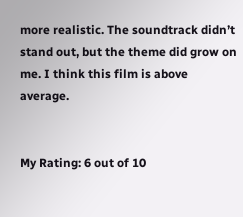more realistic. The soundtrack didn’t stand out, but the theme did grow on me. I think this film is above average.


My Rating: 6 out of 10